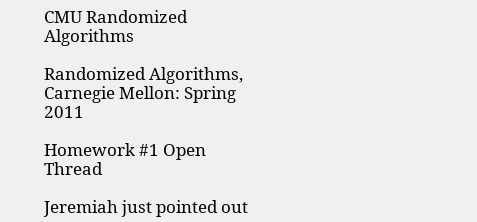CMU Randomized Algorithms

Randomized Algorithms, Carnegie Mellon: Spring 2011

Homework #1 Open Thread

Jeremiah just pointed out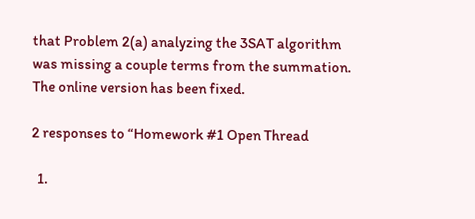that Problem 2(a) analyzing the 3SAT algorithm was missing a couple terms from the summation. The online version has been fixed.

2 responses to “Homework #1 Open Thread

  1.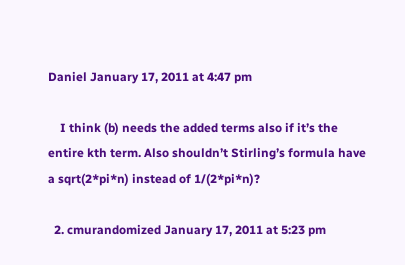Daniel January 17, 2011 at 4:47 pm

    I think (b) needs the added terms also if it’s the entire kth term. Also shouldn’t Stirling’s formula have a sqrt(2*pi*n) instead of 1/(2*pi*n)?

  2. cmurandomized January 17, 2011 at 5:23 pm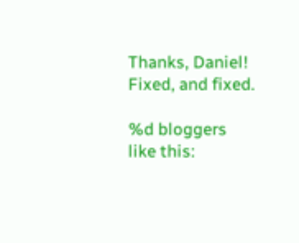Thanks, Daniel! Fixed, and fixed.

%d bloggers like this: